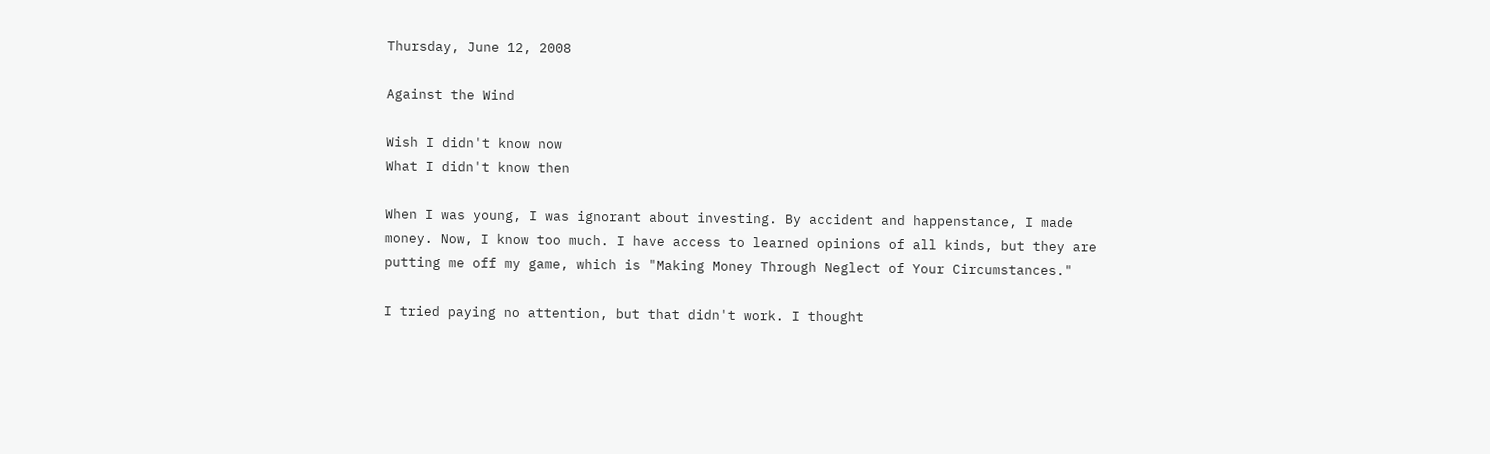Thursday, June 12, 2008

Against the Wind

Wish I didn't know now
What I didn't know then

When I was young, I was ignorant about investing. By accident and happenstance, I made money. Now, I know too much. I have access to learned opinions of all kinds, but they are putting me off my game, which is "Making Money Through Neglect of Your Circumstances."

I tried paying no attention, but that didn't work. I thought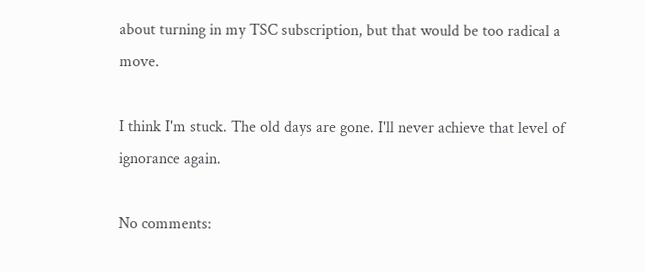about turning in my TSC subscription, but that would be too radical a move.

I think I'm stuck. The old days are gone. I'll never achieve that level of ignorance again.

No comments: